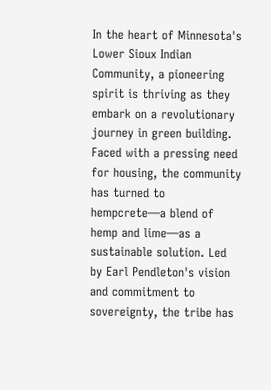In the heart of Minnesota's Lower Sioux Indian Community, a pioneering spirit is thriving as they embark on a revolutionary journey in green building. Faced with a pressing need for housing, the community has turned to hempcrete—a blend of hemp and lime—as a sustainable solution. Led by Earl Pendleton's vision and commitment to sovereignty, the tribe has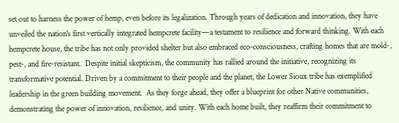set out to harness the power of hemp, even before its legalization. Through years of dedication and innovation, they have unveiled the nation's first vertically integrated hempcrete facility—a testament to resilience and forward thinking. With each hempcrete house, the tribe has not only provided shelter but also embraced eco-consciousness, crafting homes that are mold-, pest-, and fire-resistant.  Despite initial skepticism, the community has rallied around the initiative, recognizing its transformative potential. Driven by a commitment to their people and the planet, the Lower Sioux tribe has exemplified leadership in the green building movement.  As they forge ahead, they offer a blueprint for other Native communities, demonstrating the power of innovation, resilience, and unity. With each home built, they reaffirm their commitment to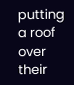putting a roof over their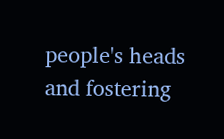people's heads and fostering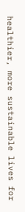healthier, more sustainable lives for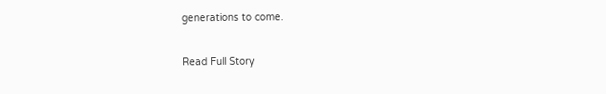generations to come.

Read Full Story